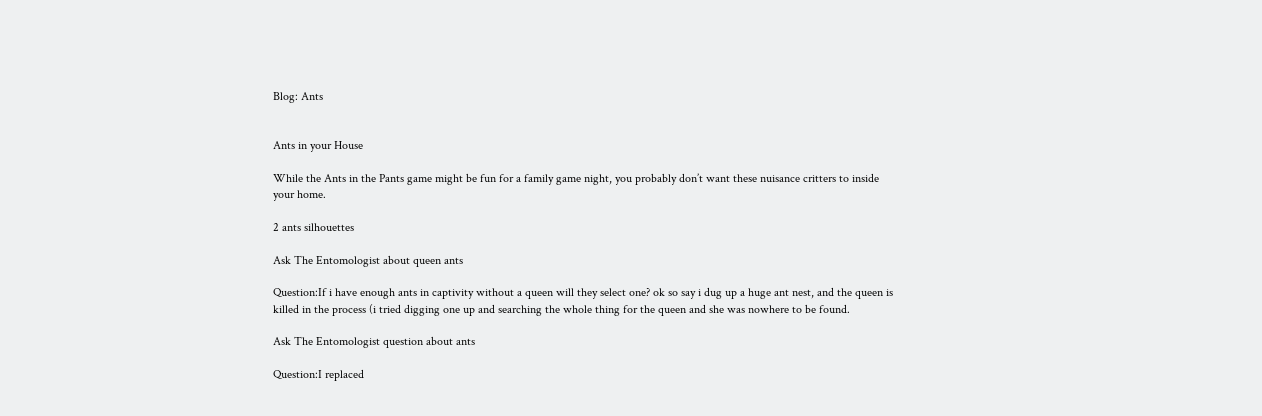Blog: Ants


Ants in your House

While the Ants in the Pants game might be fun for a family game night, you probably don’t want these nuisance critters to inside your home.

2 ants silhouettes

Ask The Entomologist about queen ants

Question:If i have enough ants in captivity without a queen will they select one? ok so say i dug up a huge ant nest, and the queen is killed in the process (i tried digging one up and searching the whole thing for the queen and she was nowhere to be found.

Ask The Entomologist question about ants

Question:I replaced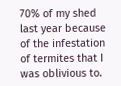70% of my shed last year because of the infestation of termites that I was oblivious to.